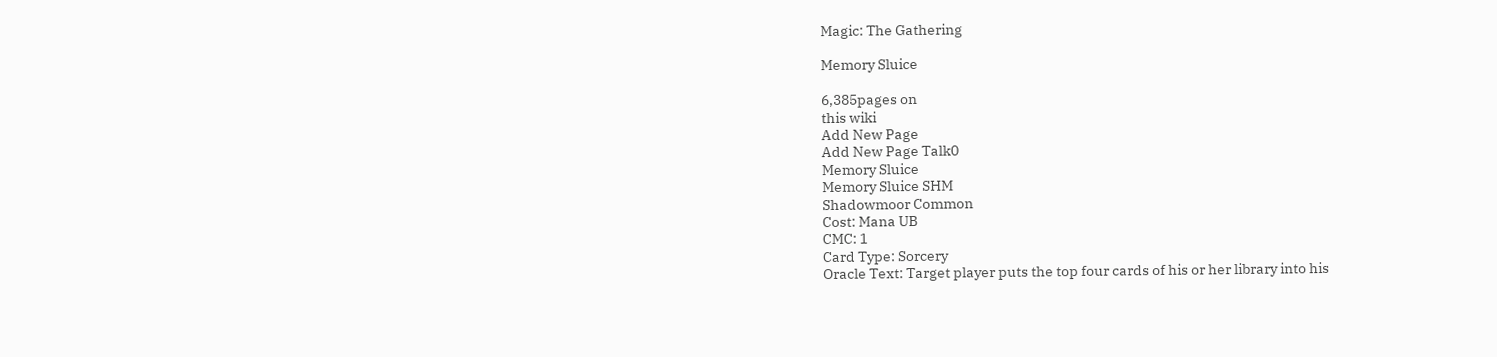Magic: The Gathering

Memory Sluice

6,385pages on
this wiki
Add New Page
Add New Page Talk0
Memory Sluice
Memory Sluice SHM
Shadowmoor Common
Cost: Mana UB
CMC: 1
Card Type: Sorcery
Oracle Text: Target player puts the top four cards of his or her library into his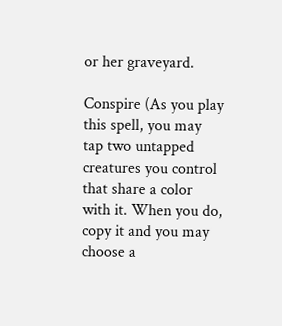or her graveyard.

Conspire (As you play this spell, you may tap two untapped creatures you control that share a color with it. When you do, copy it and you may choose a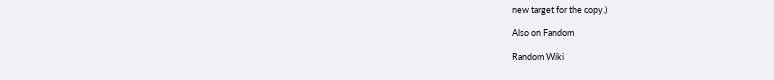new target for the copy.)

Also on Fandom

Random Wiki